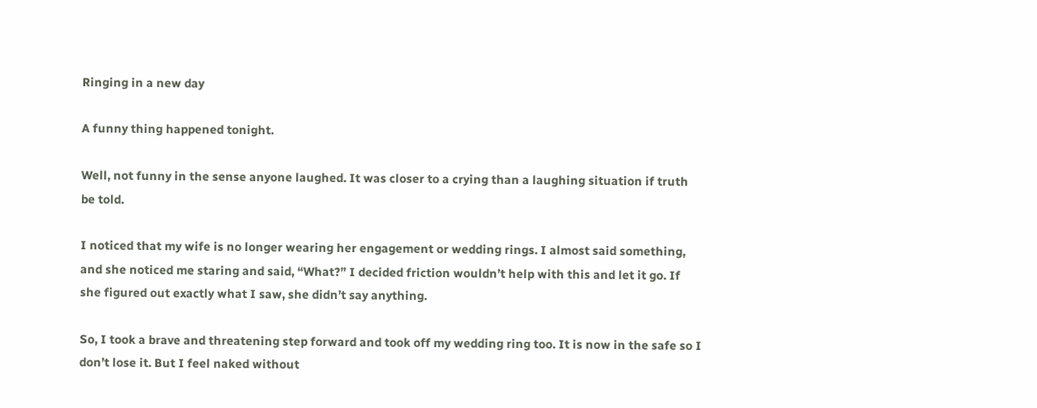Ringing in a new day

A funny thing happened tonight.

Well, not funny in the sense anyone laughed. It was closer to a crying than a laughing situation if truth be told.

I noticed that my wife is no longer wearing her engagement or wedding rings. I almost said something, and she noticed me staring and said, “What?” I decided friction wouldn’t help with this and let it go. If she figured out exactly what I saw, she didn’t say anything.

So, I took a brave and threatening step forward and took off my wedding ring too. It is now in the safe so I don’t lose it. But I feel naked without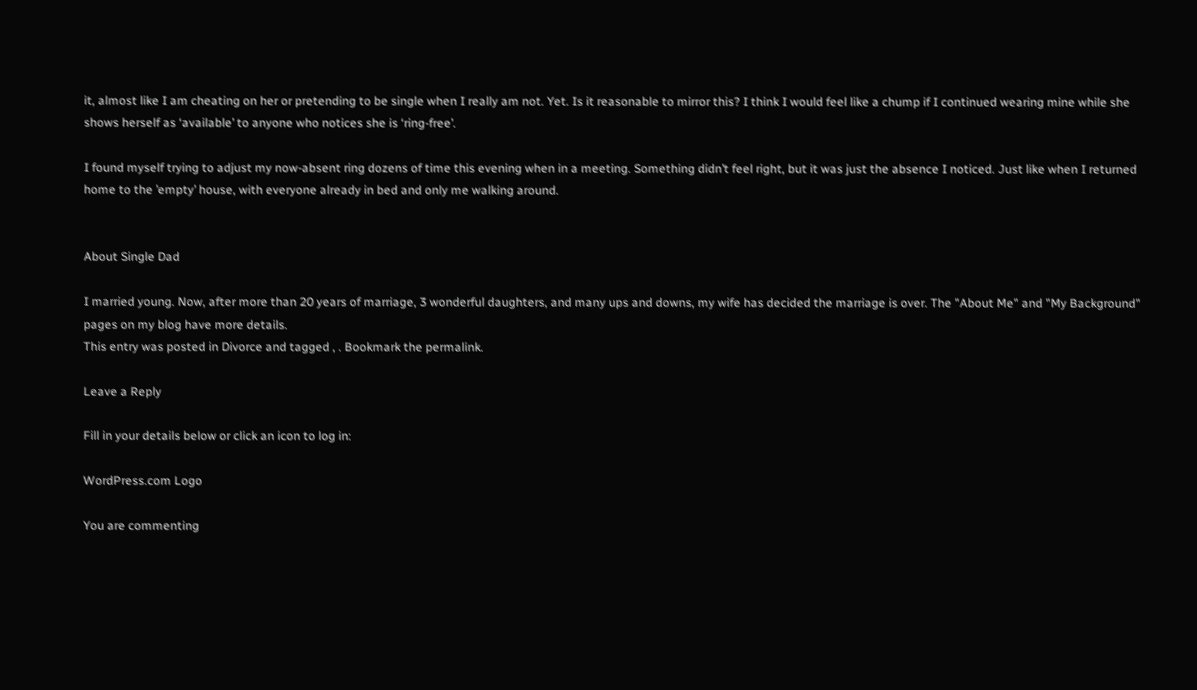it, almost like I am cheating on her or pretending to be single when I really am not. Yet. Is it reasonable to mirror this? I think I would feel like a chump if I continued wearing mine while she shows herself as ‘available’ to anyone who notices she is ‘ring-free’.

I found myself trying to adjust my now-absent ring dozens of time this evening when in a meeting. Something didn’t feel right, but it was just the absence I noticed. Just like when I returned home to the ’empty’ house, with everyone already in bed and only me walking around.


About Single Dad

I married young. Now, after more than 20 years of marriage, 3 wonderful daughters, and many ups and downs, my wife has decided the marriage is over. The "About Me" and "My Background" pages on my blog have more details.
This entry was posted in Divorce and tagged , . Bookmark the permalink.

Leave a Reply

Fill in your details below or click an icon to log in:

WordPress.com Logo

You are commenting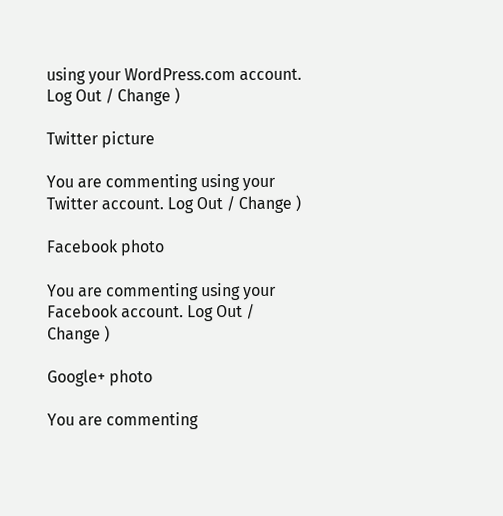using your WordPress.com account. Log Out / Change )

Twitter picture

You are commenting using your Twitter account. Log Out / Change )

Facebook photo

You are commenting using your Facebook account. Log Out / Change )

Google+ photo

You are commenting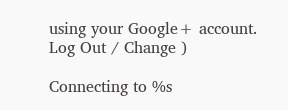using your Google+ account. Log Out / Change )

Connecting to %s